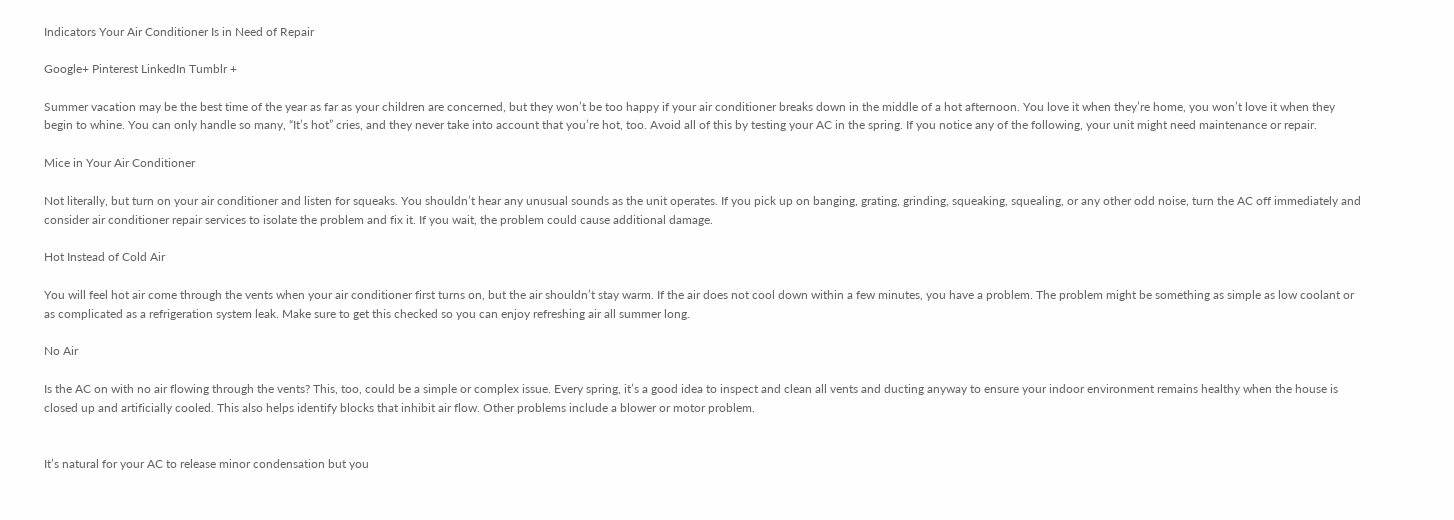Indicators Your Air Conditioner Is in Need of Repair

Google+ Pinterest LinkedIn Tumblr +

Summer vacation may be the best time of the year as far as your children are concerned, but they won’t be too happy if your air conditioner breaks down in the middle of a hot afternoon. You love it when they’re home, you won’t love it when they begin to whine. You can only handle so many, “It’s hot” cries, and they never take into account that you’re hot, too. Avoid all of this by testing your AC in the spring. If you notice any of the following, your unit might need maintenance or repair.

Mice in Your Air Conditioner

Not literally, but turn on your air conditioner and listen for squeaks. You shouldn’t hear any unusual sounds as the unit operates. If you pick up on banging, grating, grinding, squeaking, squealing, or any other odd noise, turn the AC off immediately and consider air conditioner repair services to isolate the problem and fix it. If you wait, the problem could cause additional damage.

Hot Instead of Cold Air

You will feel hot air come through the vents when your air conditioner first turns on, but the air shouldn’t stay warm. If the air does not cool down within a few minutes, you have a problem. The problem might be something as simple as low coolant or as complicated as a refrigeration system leak. Make sure to get this checked so you can enjoy refreshing air all summer long.

No Air

Is the AC on with no air flowing through the vents? This, too, could be a simple or complex issue. Every spring, it’s a good idea to inspect and clean all vents and ducting anyway to ensure your indoor environment remains healthy when the house is closed up and artificially cooled. This also helps identify blocks that inhibit air flow. Other problems include a blower or motor problem.


It’s natural for your AC to release minor condensation but you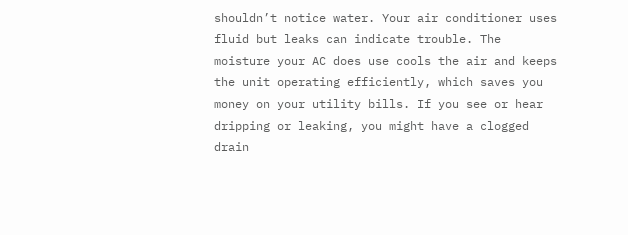shouldn’t notice water. Your air conditioner uses fluid but leaks can indicate trouble. The moisture your AC does use cools the air and keeps the unit operating efficiently, which saves you money on your utility bills. If you see or hear dripping or leaking, you might have a clogged drain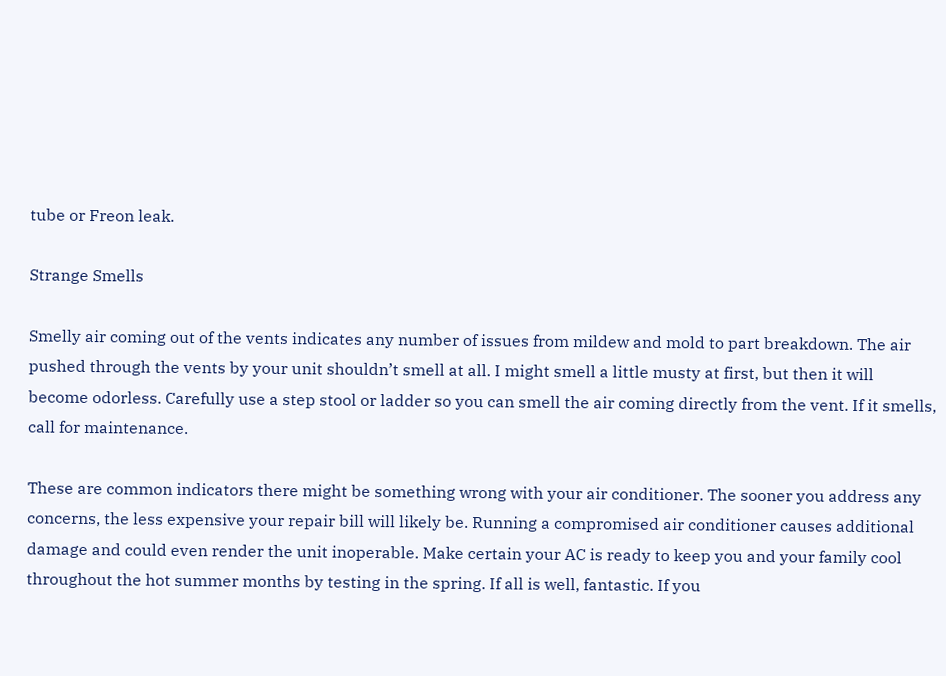tube or Freon leak.

Strange Smells

Smelly air coming out of the vents indicates any number of issues from mildew and mold to part breakdown. The air pushed through the vents by your unit shouldn’t smell at all. I might smell a little musty at first, but then it will become odorless. Carefully use a step stool or ladder so you can smell the air coming directly from the vent. If it smells, call for maintenance.

These are common indicators there might be something wrong with your air conditioner. The sooner you address any concerns, the less expensive your repair bill will likely be. Running a compromised air conditioner causes additional damage and could even render the unit inoperable. Make certain your AC is ready to keep you and your family cool throughout the hot summer months by testing in the spring. If all is well, fantastic. If you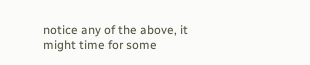notice any of the above, it might time for some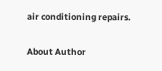air conditioning repairs.


About Author